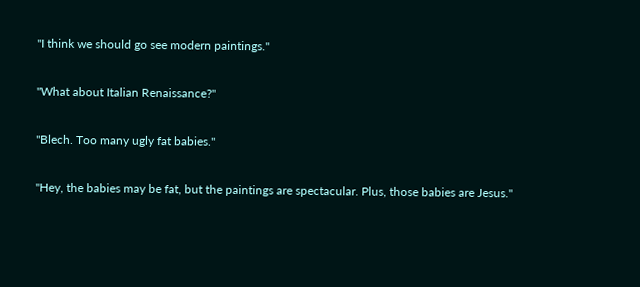"I think we should go see modern paintings."

"What about Italian Renaissance?"

"Blech. Too many ugly fat babies."

"Hey, the babies may be fat, but the paintings are spectacular. Plus, those babies are Jesus."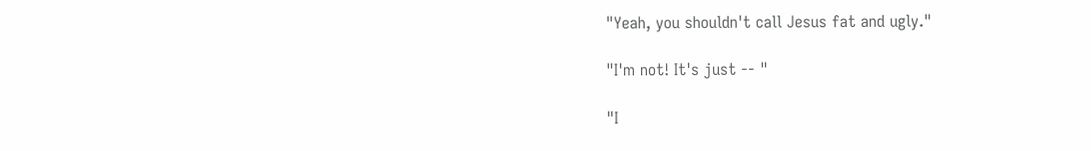"Yeah, you shouldn't call Jesus fat and ugly."

"I'm not! It's just -- "

"I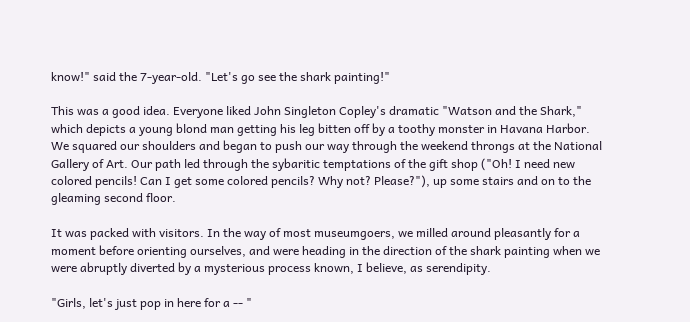know!" said the 7-year-old. "Let's go see the shark painting!"

This was a good idea. Everyone liked John Singleton Copley's dramatic "Watson and the Shark," which depicts a young blond man getting his leg bitten off by a toothy monster in Havana Harbor. We squared our shoulders and began to push our way through the weekend throngs at the National Gallery of Art. Our path led through the sybaritic temptations of the gift shop ("Oh! I need new colored pencils! Can I get some colored pencils? Why not? Please?"), up some stairs and on to the gleaming second floor.

It was packed with visitors. In the way of most museumgoers, we milled around pleasantly for a moment before orienting ourselves, and were heading in the direction of the shark painting when we were abruptly diverted by a mysterious process known, I believe, as serendipity.

"Girls, let's just pop in here for a -- "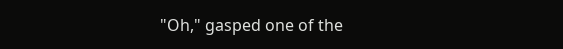"Oh," gasped one of the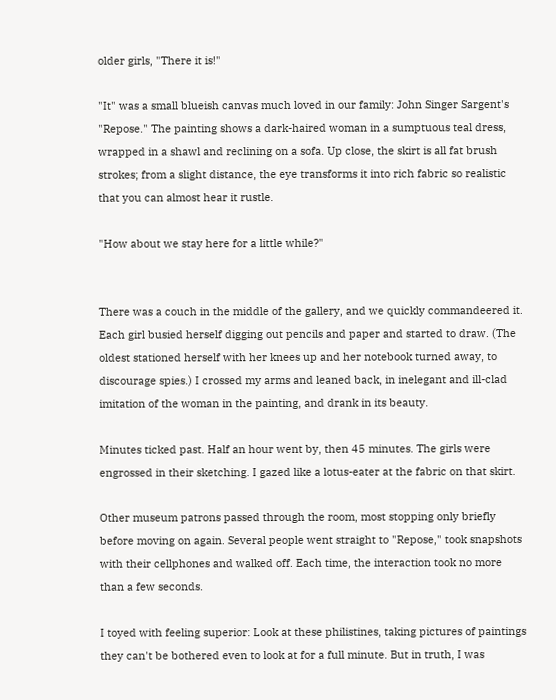older girls, "There it is!"

"It" was a small blueish canvas much loved in our family: John Singer Sargent's "Repose." The painting shows a dark-haired woman in a sumptuous teal dress, wrapped in a shawl and reclining on a sofa. Up close, the skirt is all fat brush strokes; from a slight distance, the eye transforms it into rich fabric so realistic that you can almost hear it rustle.

"How about we stay here for a little while?"


There was a couch in the middle of the gallery, and we quickly commandeered it. Each girl busied herself digging out pencils and paper and started to draw. (The oldest stationed herself with her knees up and her notebook turned away, to discourage spies.) I crossed my arms and leaned back, in inelegant and ill-clad imitation of the woman in the painting, and drank in its beauty.

Minutes ticked past. Half an hour went by, then 45 minutes. The girls were engrossed in their sketching. I gazed like a lotus-eater at the fabric on that skirt.

Other museum patrons passed through the room, most stopping only briefly before moving on again. Several people went straight to "Repose," took snapshots with their cellphones and walked off. Each time, the interaction took no more than a few seconds.

I toyed with feeling superior: Look at these philistines, taking pictures of paintings they can't be bothered even to look at for a full minute. But in truth, I was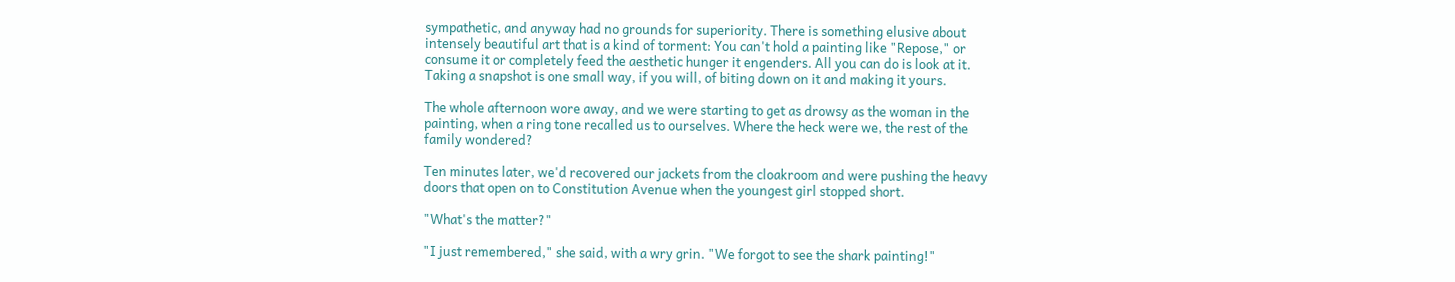sympathetic, and anyway had no grounds for superiority. There is something elusive about intensely beautiful art that is a kind of torment: You can't hold a painting like "Repose," or consume it or completely feed the aesthetic hunger it engenders. All you can do is look at it. Taking a snapshot is one small way, if you will, of biting down on it and making it yours.

The whole afternoon wore away, and we were starting to get as drowsy as the woman in the painting, when a ring tone recalled us to ourselves. Where the heck were we, the rest of the family wondered?

Ten minutes later, we'd recovered our jackets from the cloakroom and were pushing the heavy doors that open on to Constitution Avenue when the youngest girl stopped short.

"What's the matter?"

"I just remembered," she said, with a wry grin. "We forgot to see the shark painting!"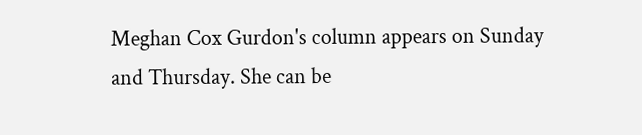Meghan Cox Gurdon's column appears on Sunday and Thursday. She can be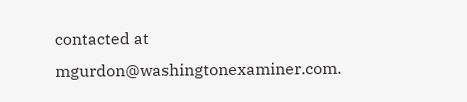contacted at mgurdon@washingtonexaminer.com.